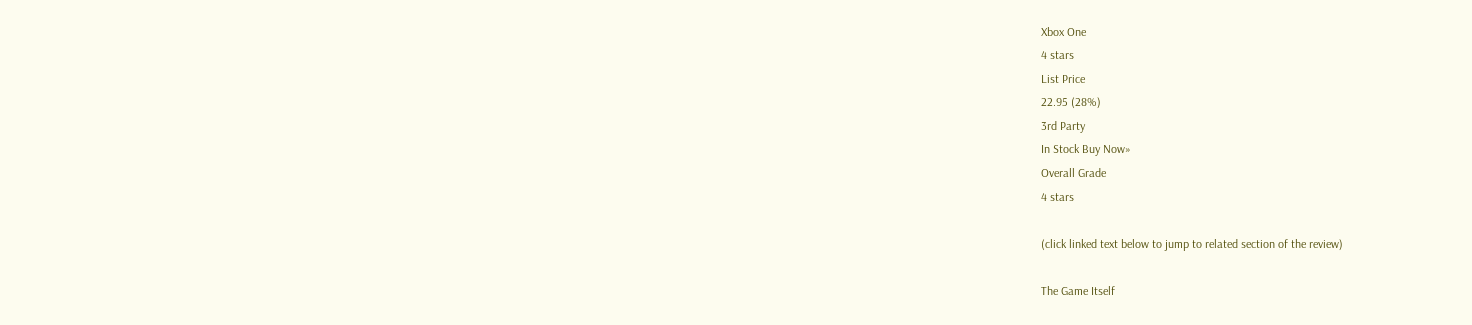Xbox One
4 stars
List Price
22.95 (28%)
3rd Party
In Stock Buy Now»
Overall Grade
4 stars

(click linked text below to jump to related section of the review)

The Game Itself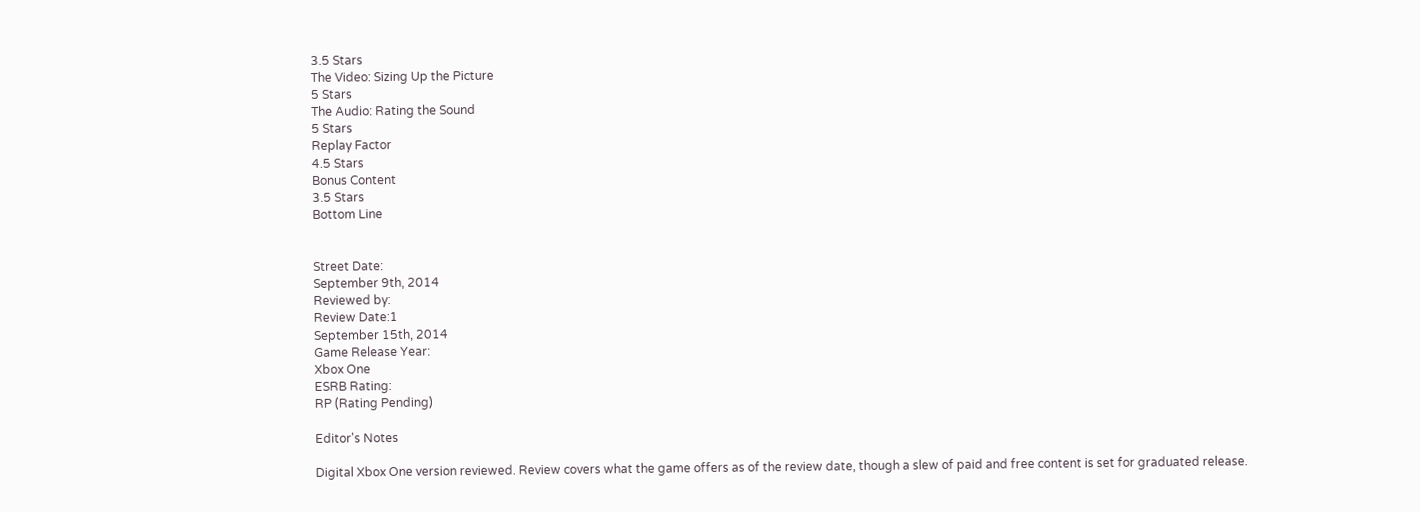3.5 Stars
The Video: Sizing Up the Picture
5 Stars
The Audio: Rating the Sound
5 Stars
Replay Factor
4.5 Stars
Bonus Content
3.5 Stars
Bottom Line


Street Date:
September 9th, 2014
Reviewed by:
Review Date:1
September 15th, 2014
Game Release Year:
Xbox One
ESRB Rating:
RP (Rating Pending)

Editor's Notes

Digital Xbox One version reviewed. Review covers what the game offers as of the review date, though a slew of paid and free content is set for graduated release.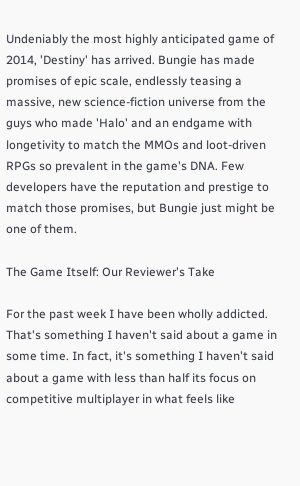Undeniably the most highly anticipated game of 2014, 'Destiny' has arrived. Bungie has made promises of epic scale, endlessly teasing a massive, new science-fiction universe from the guys who made 'Halo' and an endgame with longetivity to match the MMOs and loot-driven RPGs so prevalent in the game's DNA. Few developers have the reputation and prestige to match those promises, but Bungie just might be one of them.

The Game Itself: Our Reviewer's Take

For the past week I have been wholly addicted. That's something I haven't said about a game in some time. In fact, it's something I haven't said about a game with less than half its focus on competitive multiplayer in what feels like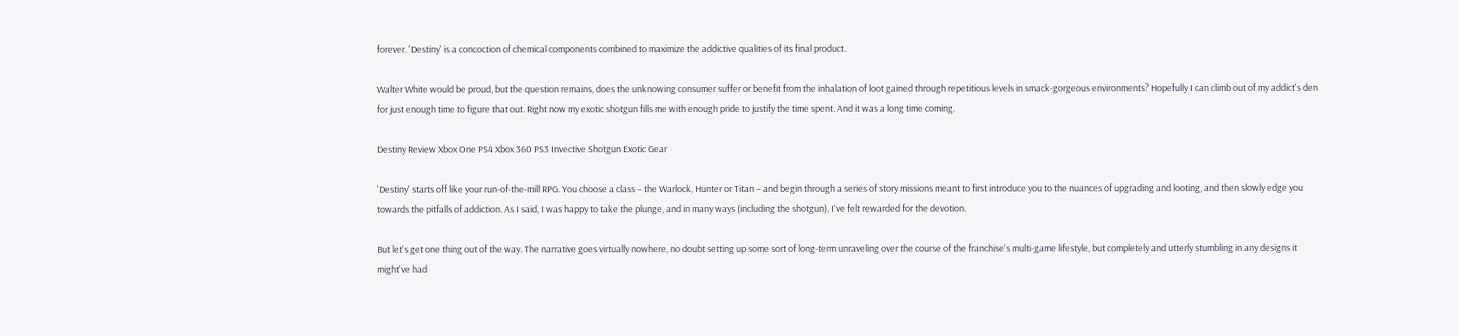forever. 'Destiny' is a concoction of chemical components combined to maximize the addictive qualities of its final product.

Walter White would be proud, but the question remains, does the unknowing consumer suffer or benefit from the inhalation of loot gained through repetitious levels in smack-gorgeous environments? Hopefully I can climb out of my addict's den for just enough time to figure that out. Right now my exotic shotgun fills me with enough pride to justify the time spent. And it was a long time coming.

Destiny Review Xbox One PS4 Xbox 360 PS3 Invective Shotgun Exotic Gear

'Destiny' starts off like your run-of-the-mill RPG. You choose a class – the Warlock, Hunter or Titan – and begin through a series of story missions meant to first introduce you to the nuances of upgrading and looting, and then slowly edge you towards the pitfalls of addiction. As I said, I was happy to take the plunge, and in many ways (including the shotgun), I've felt rewarded for the devotion.

But let's get one thing out of the way. The narrative goes virtually nowhere, no doubt setting up some sort of long-term unraveling over the course of the franchise's multi-game lifestyle, but completely and utterly stumbling in any designs it might've had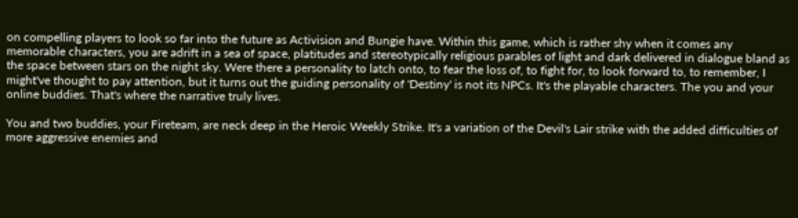on compelling players to look so far into the future as Activision and Bungie have. Within this game, which is rather shy when it comes any memorable characters, you are adrift in a sea of space, platitudes and stereotypically religious parables of light and dark delivered in dialogue bland as the space between stars on the night sky. Were there a personality to latch onto, to fear the loss of, to fight for, to look forward to, to remember, I might've thought to pay attention, but it turns out the guiding personality of 'Destiny' is not its NPCs. It's the playable characters. The you and your online buddies. That's where the narrative truly lives.

You and two buddies, your Fireteam, are neck deep in the Heroic Weekly Strike. It's a variation of the Devil's Lair strike with the added difficulties of more aggressive enemies and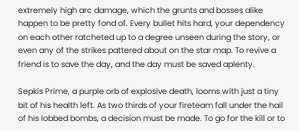extremely high arc damage, which the grunts and bosses alike happen to be pretty fond of. Every bullet hits hard, your dependency on each other ratcheted up to a degree unseen during the story, or even any of the strikes pattered about on the star map. To revive a friend is to save the day, and the day must be saved aplenty.

Sepkis Prime, a purple orb of explosive death, looms with just a tiny bit of his health left. As two thirds of your fireteam fall under the hail of his lobbed bombs, a decision must be made. To go for the kill or to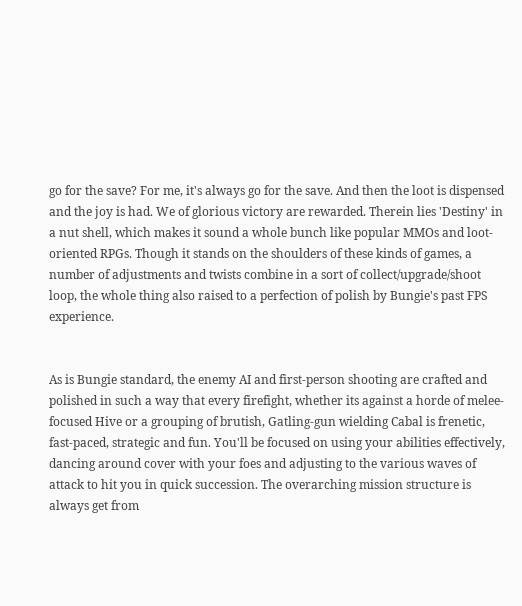go for the save? For me, it's always go for the save. And then the loot is dispensed and the joy is had. We of glorious victory are rewarded. Therein lies 'Destiny' in a nut shell, which makes it sound a whole bunch like popular MMOs and loot-oriented RPGs. Though it stands on the shoulders of these kinds of games, a number of adjustments and twists combine in a sort of collect/upgrade/shoot loop, the whole thing also raised to a perfection of polish by Bungie's past FPS experience.


As is Bungie standard, the enemy AI and first-person shooting are crafted and polished in such a way that every firefight, whether its against a horde of melee-focused Hive or a grouping of brutish, Gatling-gun wielding Cabal is frenetic, fast-paced, strategic and fun. You'll be focused on using your abilities effectively, dancing around cover with your foes and adjusting to the various waves of attack to hit you in quick succession. The overarching mission structure is always get from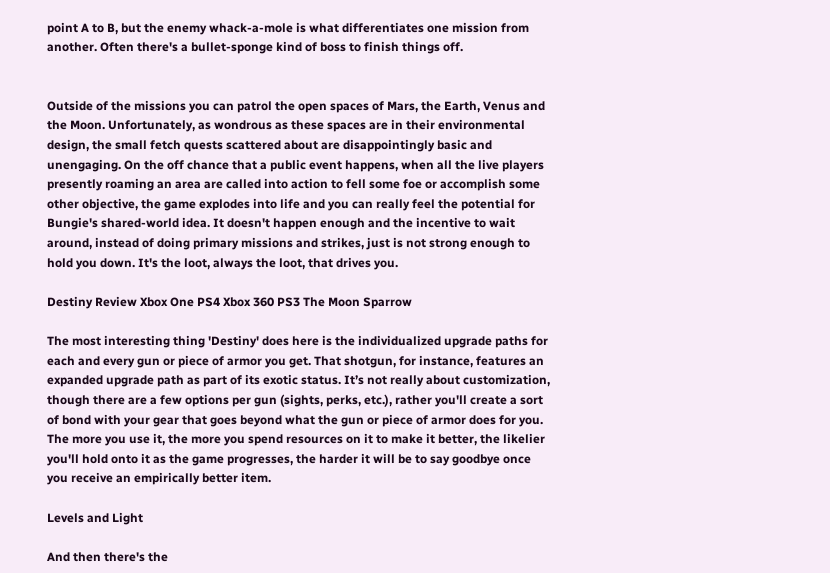point A to B, but the enemy whack-a-mole is what differentiates one mission from another. Often there's a bullet-sponge kind of boss to finish things off.


Outside of the missions you can patrol the open spaces of Mars, the Earth, Venus and the Moon. Unfortunately, as wondrous as these spaces are in their environmental design, the small fetch quests scattered about are disappointingly basic and unengaging. On the off chance that a public event happens, when all the live players presently roaming an area are called into action to fell some foe or accomplish some other objective, the game explodes into life and you can really feel the potential for Bungie's shared-world idea. It doesn't happen enough and the incentive to wait around, instead of doing primary missions and strikes, just is not strong enough to hold you down. It's the loot, always the loot, that drives you.

Destiny Review Xbox One PS4 Xbox 360 PS3 The Moon Sparrow

The most interesting thing 'Destiny' does here is the individualized upgrade paths for each and every gun or piece of armor you get. That shotgun, for instance, features an expanded upgrade path as part of its exotic status. It’s not really about customization, though there are a few options per gun (sights, perks, etc.), rather you'll create a sort of bond with your gear that goes beyond what the gun or piece of armor does for you. The more you use it, the more you spend resources on it to make it better, the likelier you'll hold onto it as the game progresses, the harder it will be to say goodbye once you receive an empirically better item.

Levels and Light

And then there's the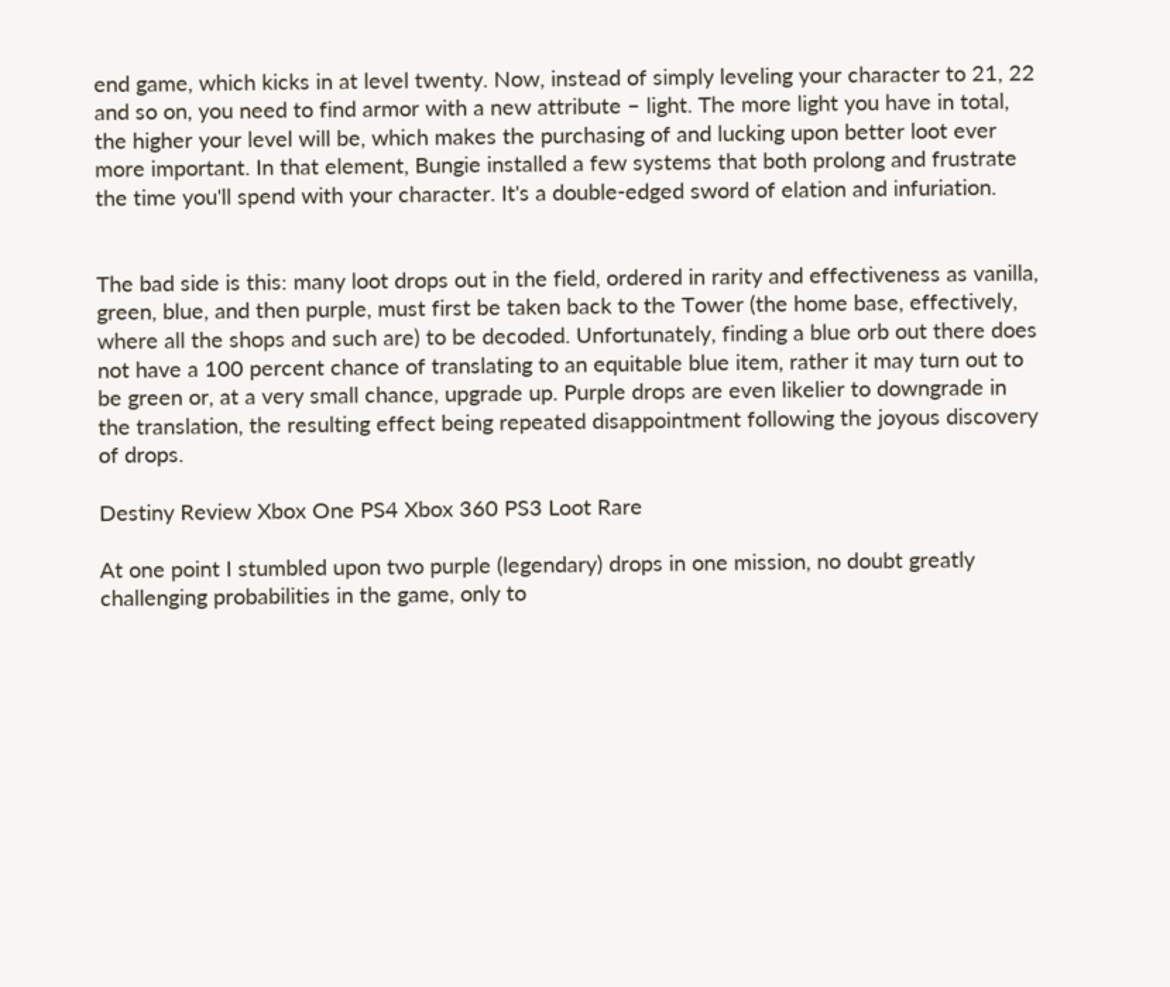end game, which kicks in at level twenty. Now, instead of simply leveling your character to 21, 22 and so on, you need to find armor with a new attribute – light. The more light you have in total, the higher your level will be, which makes the purchasing of and lucking upon better loot ever more important. In that element, Bungie installed a few systems that both prolong and frustrate the time you'll spend with your character. It's a double-edged sword of elation and infuriation.


The bad side is this: many loot drops out in the field, ordered in rarity and effectiveness as vanilla, green, blue, and then purple, must first be taken back to the Tower (the home base, effectively, where all the shops and such are) to be decoded. Unfortunately, finding a blue orb out there does not have a 100 percent chance of translating to an equitable blue item, rather it may turn out to be green or, at a very small chance, upgrade up. Purple drops are even likelier to downgrade in the translation, the resulting effect being repeated disappointment following the joyous discovery of drops.

Destiny Review Xbox One PS4 Xbox 360 PS3 Loot Rare

At one point I stumbled upon two purple (legendary) drops in one mission, no doubt greatly challenging probabilities in the game, only to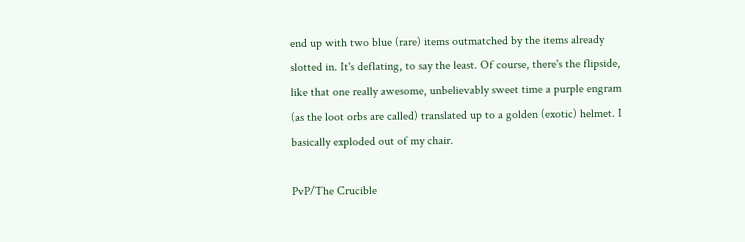end up with two blue (rare) items outmatched by the items already slotted in. It's deflating, to say the least. Of course, there's the flipside, like that one really awesome, unbelievably sweet time a purple engram (as the loot orbs are called) translated up to a golden (exotic) helmet. I basically exploded out of my chair.

PvP/The Crucible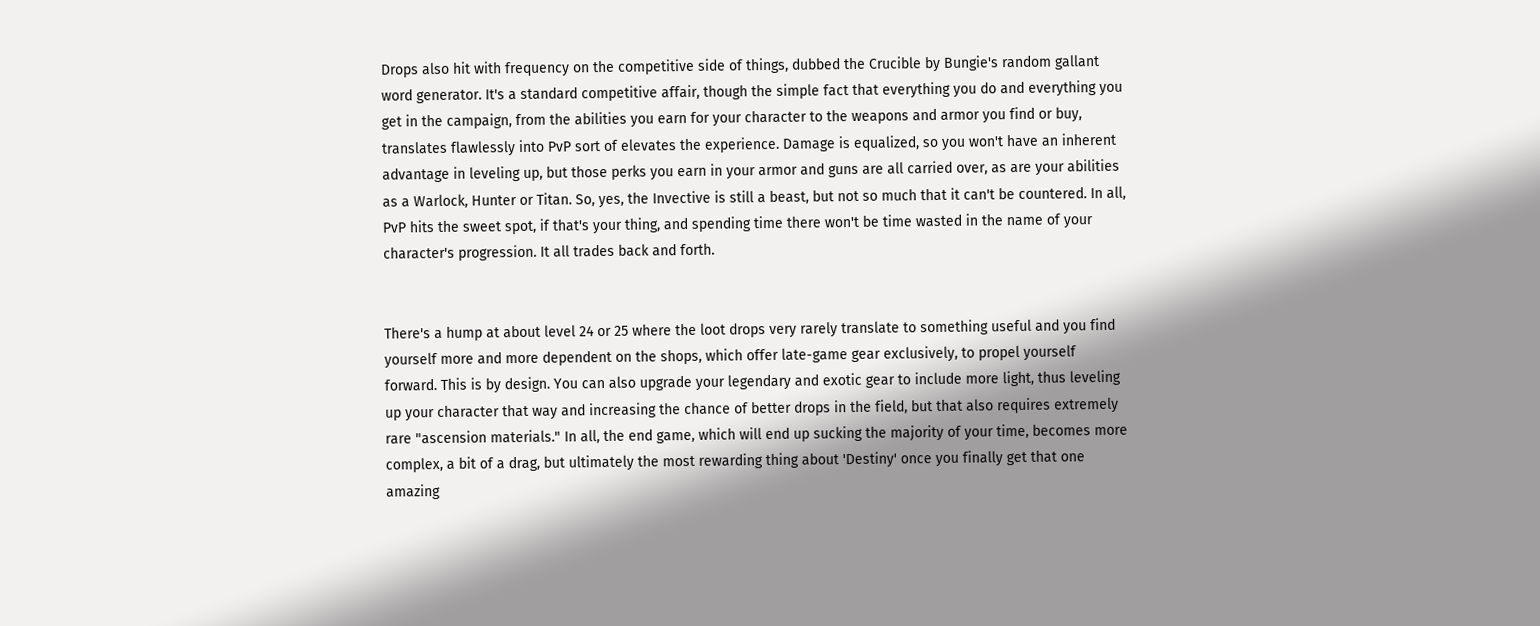Drops also hit with frequency on the competitive side of things, dubbed the Crucible by Bungie's random gallant word generator. It's a standard competitive affair, though the simple fact that everything you do and everything you get in the campaign, from the abilities you earn for your character to the weapons and armor you find or buy, translates flawlessly into PvP sort of elevates the experience. Damage is equalized, so you won't have an inherent advantage in leveling up, but those perks you earn in your armor and guns are all carried over, as are your abilities as a Warlock, Hunter or Titan. So, yes, the Invective is still a beast, but not so much that it can't be countered. In all, PvP hits the sweet spot, if that's your thing, and spending time there won't be time wasted in the name of your character's progression. It all trades back and forth.


There's a hump at about level 24 or 25 where the loot drops very rarely translate to something useful and you find yourself more and more dependent on the shops, which offer late-game gear exclusively, to propel yourself forward. This is by design. You can also upgrade your legendary and exotic gear to include more light, thus leveling up your character that way and increasing the chance of better drops in the field, but that also requires extremely rare "ascension materials." In all, the end game, which will end up sucking the majority of your time, becomes more complex, a bit of a drag, but ultimately the most rewarding thing about 'Destiny' once you finally get that one amazing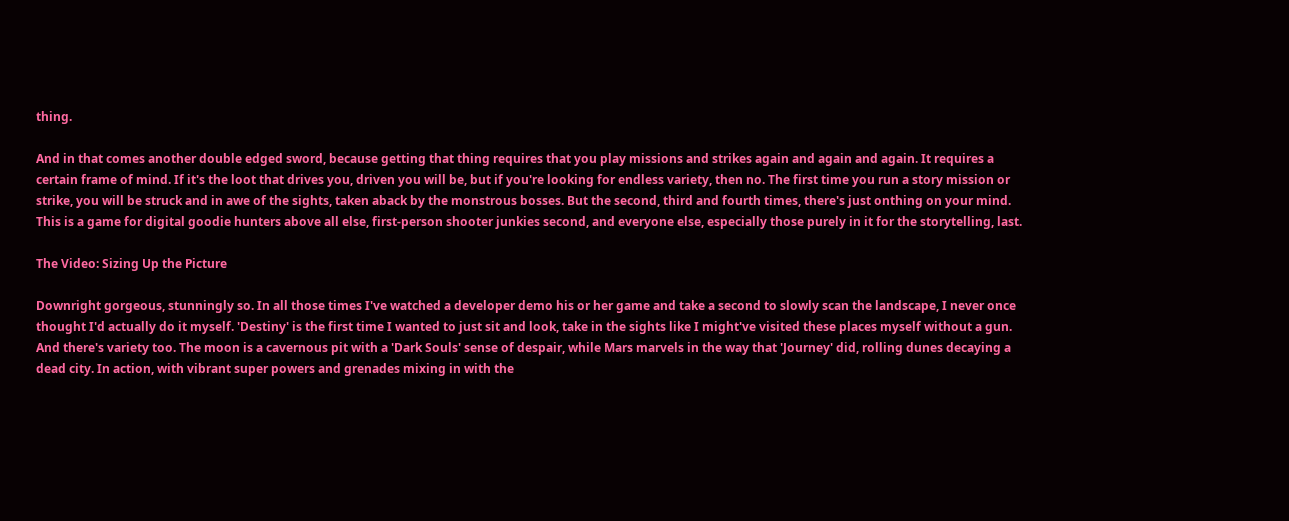thing.

And in that comes another double edged sword, because getting that thing requires that you play missions and strikes again and again and again. It requires a certain frame of mind. If it's the loot that drives you, driven you will be, but if you're looking for endless variety, then no. The first time you run a story mission or strike, you will be struck and in awe of the sights, taken aback by the monstrous bosses. But the second, third and fourth times, there's just onthing on your mind. This is a game for digital goodie hunters above all else, first-person shooter junkies second, and everyone else, especially those purely in it for the storytelling, last.

The Video: Sizing Up the Picture

Downright gorgeous, stunningly so. In all those times I've watched a developer demo his or her game and take a second to slowly scan the landscape, I never once thought I'd actually do it myself. 'Destiny' is the first time I wanted to just sit and look, take in the sights like I might've visited these places myself without a gun. And there's variety too. The moon is a cavernous pit with a 'Dark Souls' sense of despair, while Mars marvels in the way that 'Journey' did, rolling dunes decaying a dead city. In action, with vibrant super powers and grenades mixing in with the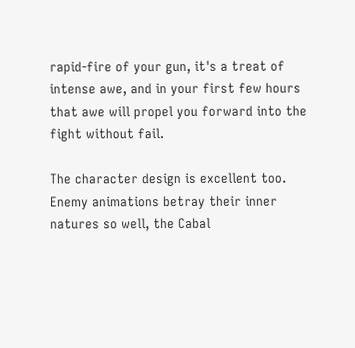rapid-fire of your gun, it's a treat of intense awe, and in your first few hours that awe will propel you forward into the fight without fail.

The character design is excellent too. Enemy animations betray their inner natures so well, the Cabal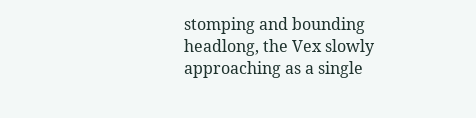stomping and bounding headlong, the Vex slowly approaching as a single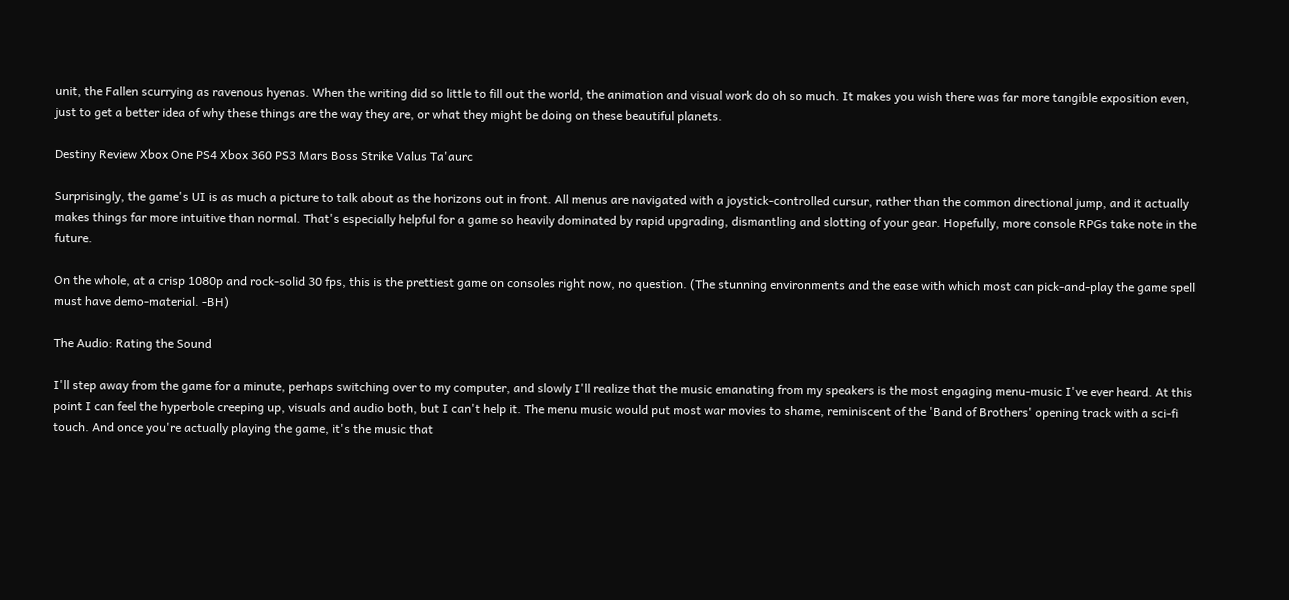unit, the Fallen scurrying as ravenous hyenas. When the writing did so little to fill out the world, the animation and visual work do oh so much. It makes you wish there was far more tangible exposition even, just to get a better idea of why these things are the way they are, or what they might be doing on these beautiful planets.

Destiny Review Xbox One PS4 Xbox 360 PS3 Mars Boss Strike Valus Ta'aurc

Surprisingly, the game's UI is as much a picture to talk about as the horizons out in front. All menus are navigated with a joystick-controlled cursur, rather than the common directional jump, and it actually makes things far more intuitive than normal. That's especially helpful for a game so heavily dominated by rapid upgrading, dismantling and slotting of your gear. Hopefully, more console RPGs take note in the future.

On the whole, at a crisp 1080p and rock-solid 30 fps, this is the prettiest game on consoles right now, no question. (The stunning environments and the ease with which most can pick-and-play the game spell must have demo-material. -BH)

The Audio: Rating the Sound

I'll step away from the game for a minute, perhaps switching over to my computer, and slowly I'll realize that the music emanating from my speakers is the most engaging menu-music I've ever heard. At this point I can feel the hyperbole creeping up, visuals and audio both, but I can't help it. The menu music would put most war movies to shame, reminiscent of the 'Band of Brothers' opening track with a sci-fi touch. And once you're actually playing the game, it's the music that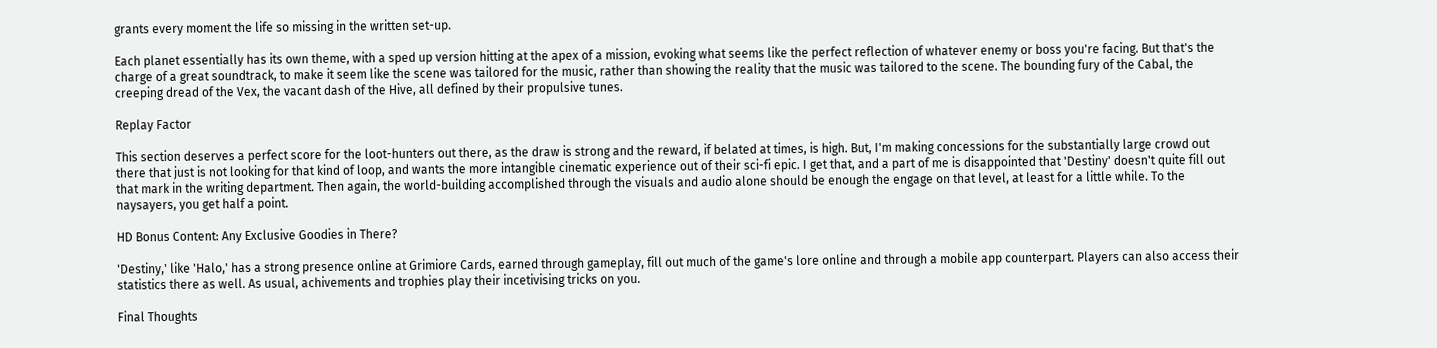grants every moment the life so missing in the written set-up.

Each planet essentially has its own theme, with a sped up version hitting at the apex of a mission, evoking what seems like the perfect reflection of whatever enemy or boss you're facing. But that's the charge of a great soundtrack, to make it seem like the scene was tailored for the music, rather than showing the reality that the music was tailored to the scene. The bounding fury of the Cabal, the creeping dread of the Vex, the vacant dash of the Hive, all defined by their propulsive tunes.

Replay Factor

This section deserves a perfect score for the loot-hunters out there, as the draw is strong and the reward, if belated at times, is high. But, I'm making concessions for the substantially large crowd out there that just is not looking for that kind of loop, and wants the more intangible cinematic experience out of their sci-fi epic. I get that, and a part of me is disappointed that 'Destiny' doesn't quite fill out that mark in the writing department. Then again, the world-building accomplished through the visuals and audio alone should be enough the engage on that level, at least for a little while. To the naysayers, you get half a point.

HD Bonus Content: Any Exclusive Goodies in There?

'Destiny,' like 'Halo,' has a strong presence online at Grimiore Cards, earned through gameplay, fill out much of the game's lore online and through a mobile app counterpart. Players can also access their statistics there as well. As usual, achivements and trophies play their incetivising tricks on you.

Final Thoughts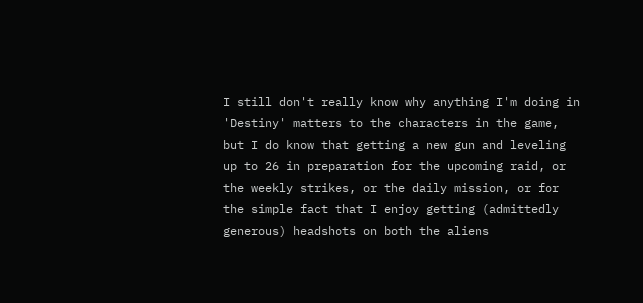I still don't really know why anything I'm doing in 'Destiny' matters to the characters in the game, but I do know that getting a new gun and leveling up to 26 in preparation for the upcoming raid, or the weekly strikes, or the daily mission, or for the simple fact that I enjoy getting (admittedly generous) headshots on both the aliens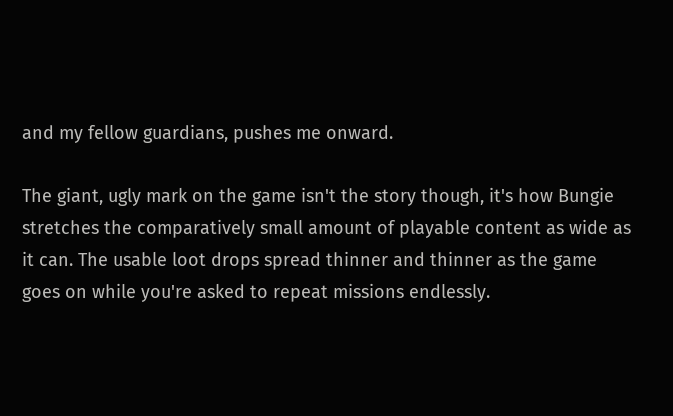and my fellow guardians, pushes me onward.

The giant, ugly mark on the game isn't the story though, it's how Bungie stretches the comparatively small amount of playable content as wide as it can. The usable loot drops spread thinner and thinner as the game goes on while you're asked to repeat missions endlessly.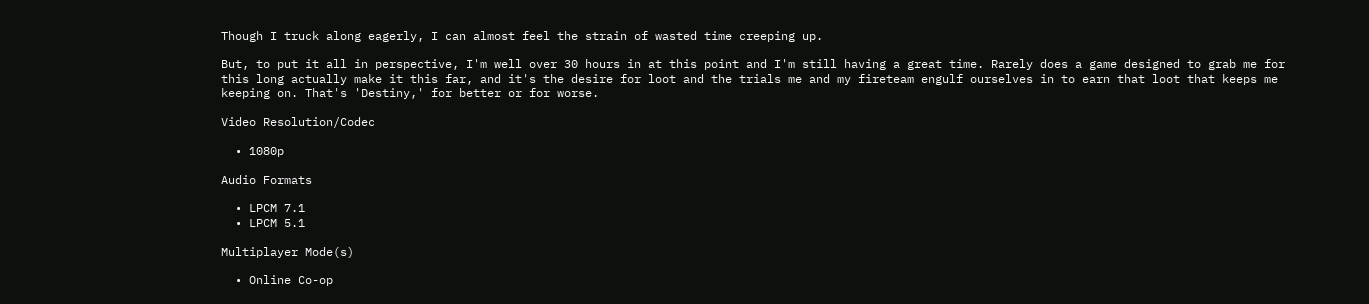Though I truck along eagerly, I can almost feel the strain of wasted time creeping up.

But, to put it all in perspective, I'm well over 30 hours in at this point and I'm still having a great time. Rarely does a game designed to grab me for this long actually make it this far, and it's the desire for loot and the trials me and my fireteam engulf ourselves in to earn that loot that keeps me keeping on. That's 'Destiny,' for better or for worse.

Video Resolution/Codec

  • 1080p

Audio Formats

  • LPCM 7.1
  • LPCM 5.1

Multiplayer Mode(s)

  • Online Co-op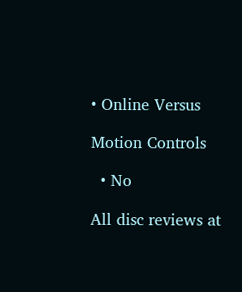• Online Versus

Motion Controls

  • No

All disc reviews at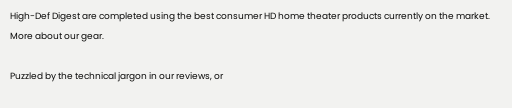High-Def Digest are completed using the best consumer HD home theater products currently on the market. More about our gear.

Puzzled by the technical jargon in our reviews, or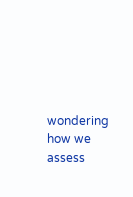wondering how we assess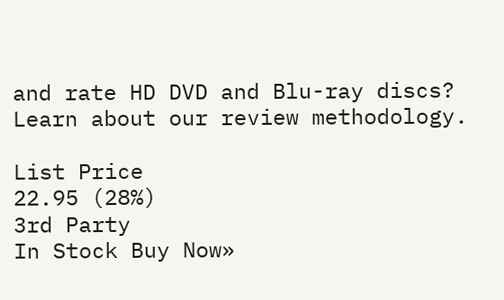and rate HD DVD and Blu-ray discs? Learn about our review methodology.

List Price
22.95 (28%)
3rd Party
In Stock Buy Now»